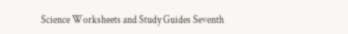Science Worksheets and Study Guides Seventh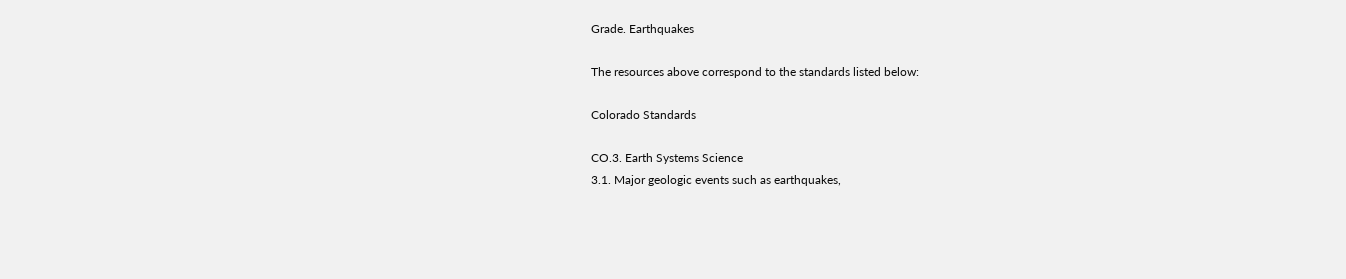Grade. Earthquakes

The resources above correspond to the standards listed below:

Colorado Standards

CO.3. Earth Systems Science
3.1. Major geologic events such as earthquakes,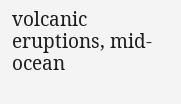volcanic eruptions, mid-ocean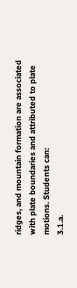ridges, and mountain formation are associated with plate boundaries and attributed to plate motions. Students can:
3.1.a.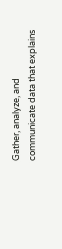Gather, analyze, and communicate data that explains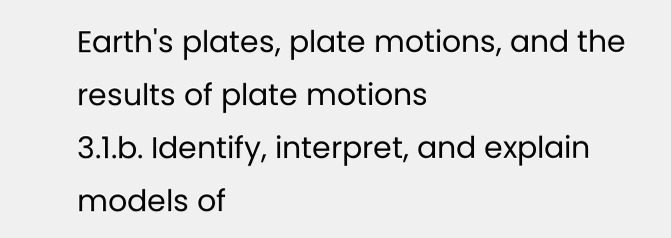Earth's plates, plate motions, and the results of plate motions
3.1.b. Identify, interpret, and explain models of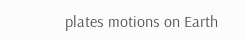plates motions on Earth